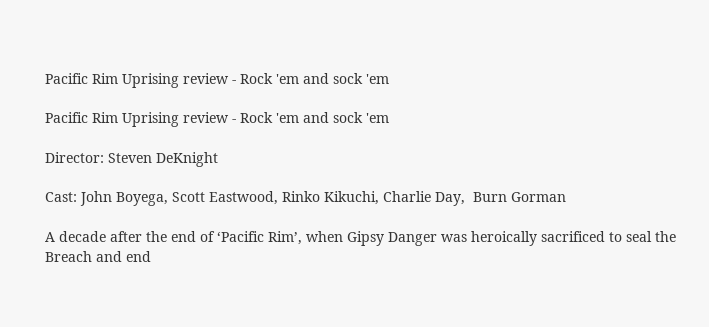Pacific Rim Uprising review - Rock 'em and sock 'em

Pacific Rim Uprising review - Rock 'em and sock 'em

Director: Steven DeKnight

Cast: John Boyega, Scott Eastwood, Rinko Kikuchi, Charlie Day,  Burn Gorman

A decade after the end of ‘Pacific Rim’, when Gipsy Danger was heroically sacrificed to seal the Breach and end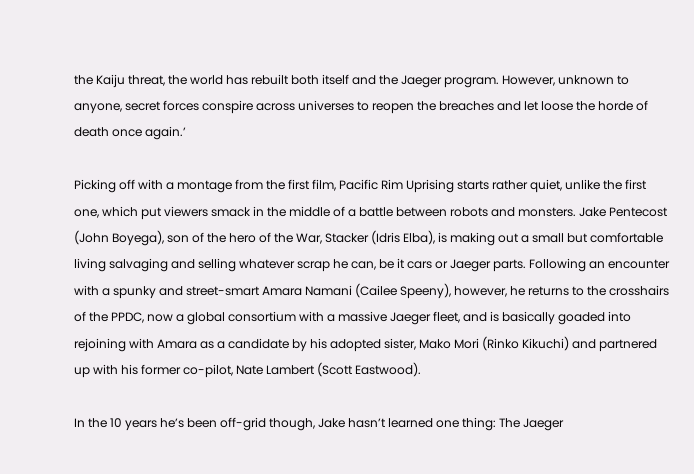the Kaiju threat, the world has rebuilt both itself and the Jaeger program. However, unknown to anyone, secret forces conspire across universes to reopen the breaches and let loose the horde of death once again.’

Picking off with a montage from the first film, Pacific Rim Uprising starts rather quiet, unlike the first one, which put viewers smack in the middle of a battle between robots and monsters. Jake Pentecost (John Boyega), son of the hero of the War, Stacker (Idris Elba), is making out a small but comfortable living salvaging and selling whatever scrap he can, be it cars or Jaeger parts. Following an encounter with a spunky and street-smart Amara Namani (Cailee Speeny), however, he returns to the crosshairs of the PPDC, now a global consortium with a massive Jaeger fleet, and is basically goaded into rejoining with Amara as a candidate by his adopted sister, Mako Mori (Rinko Kikuchi) and partnered up with his former co-pilot, Nate Lambert (Scott Eastwood).

In the 10 years he’s been off-grid though, Jake hasn’t learned one thing: The Jaeger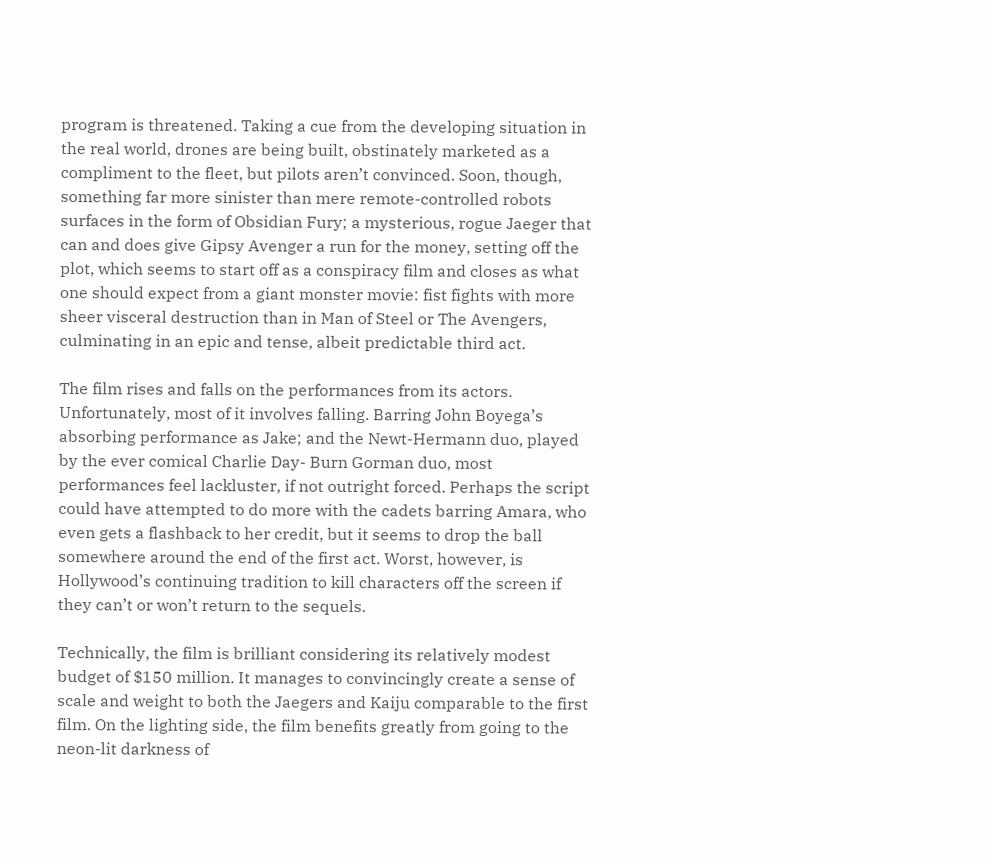program is threatened. Taking a cue from the developing situation in the real world, drones are being built, obstinately marketed as a compliment to the fleet, but pilots aren’t convinced. Soon, though, something far more sinister than mere remote-controlled robots surfaces in the form of Obsidian Fury; a mysterious, rogue Jaeger that can and does give Gipsy Avenger a run for the money, setting off the plot, which seems to start off as a conspiracy film and closes as what one should expect from a giant monster movie: fist fights with more sheer visceral destruction than in Man of Steel or The Avengers, culminating in an epic and tense, albeit predictable third act.

The film rises and falls on the performances from its actors. Unfortunately, most of it involves falling. Barring John Boyega’s absorbing performance as Jake; and the Newt-Hermann duo, played by the ever comical Charlie Day- Burn Gorman duo, most performances feel lackluster, if not outright forced. Perhaps the script could have attempted to do more with the cadets barring Amara, who even gets a flashback to her credit, but it seems to drop the ball somewhere around the end of the first act. Worst, however, is Hollywood’s continuing tradition to kill characters off the screen if they can’t or won’t return to the sequels.

Technically, the film is brilliant considering its relatively modest budget of $150 million. It manages to convincingly create a sense of scale and weight to both the Jaegers and Kaiju comparable to the first film. On the lighting side, the film benefits greatly from going to the neon-lit darkness of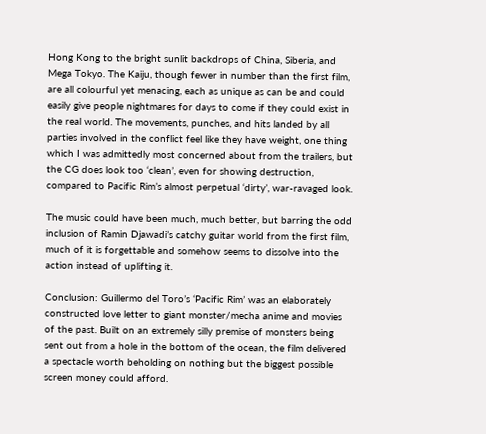Hong Kong to the bright sunlit backdrops of China, Siberia, and Mega Tokyo. The Kaiju, though fewer in number than the first film, are all colourful yet menacing, each as unique as can be and could easily give people nightmares for days to come if they could exist in the real world. The movements, punches, and hits landed by all parties involved in the conflict feel like they have weight, one thing which I was admittedly most concerned about from the trailers, but the CG does look too ‘clean’, even for showing destruction, compared to Pacific Rim’s almost perpetual ‘dirty’, war-ravaged look.

The music could have been much, much better, but barring the odd inclusion of Ramin Djawadi’s catchy guitar world from the first film, much of it is forgettable and somehow seems to dissolve into the action instead of uplifting it.

Conclusion: Guillermo del Toro’s ‘Pacific Rim’ was an elaborately constructed love letter to giant monster/mecha anime and movies of the past. Built on an extremely silly premise of monsters being sent out from a hole in the bottom of the ocean, the film delivered a spectacle worth beholding on nothing but the biggest possible screen money could afford.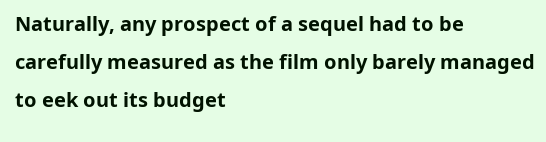Naturally, any prospect of a sequel had to be carefully measured as the film only barely managed to eek out its budget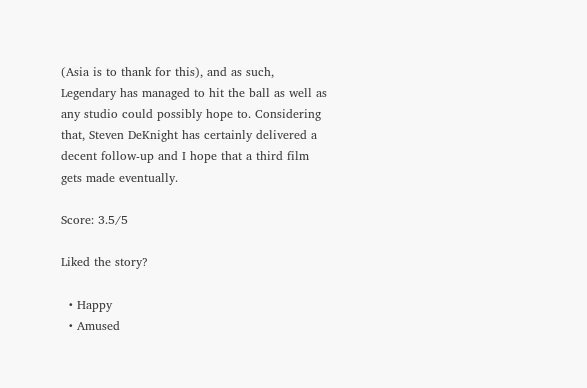(Asia is to thank for this), and as such, Legendary has managed to hit the ball as well as any studio could possibly hope to. Considering that, Steven DeKnight has certainly delivered a decent follow-up and I hope that a third film gets made eventually.

Score: 3.5/5

Liked the story?

  • Happy
  • Amused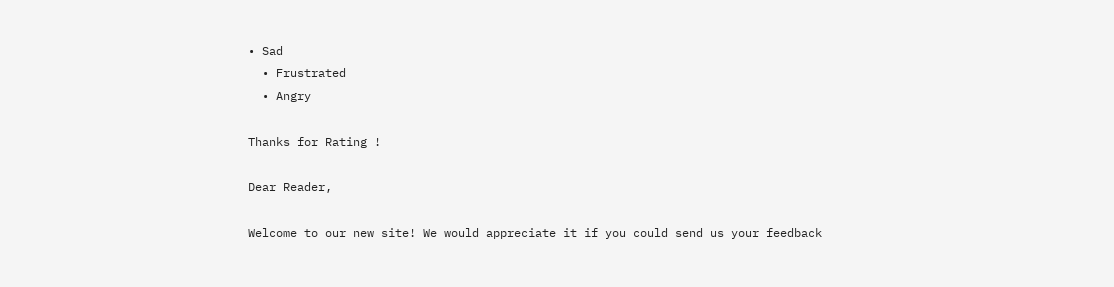• Sad
  • Frustrated
  • Angry

Thanks for Rating !

Dear Reader,

Welcome to our new site! We would appreciate it if you could send us your feedback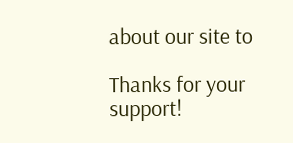about our site to

Thanks for your support!